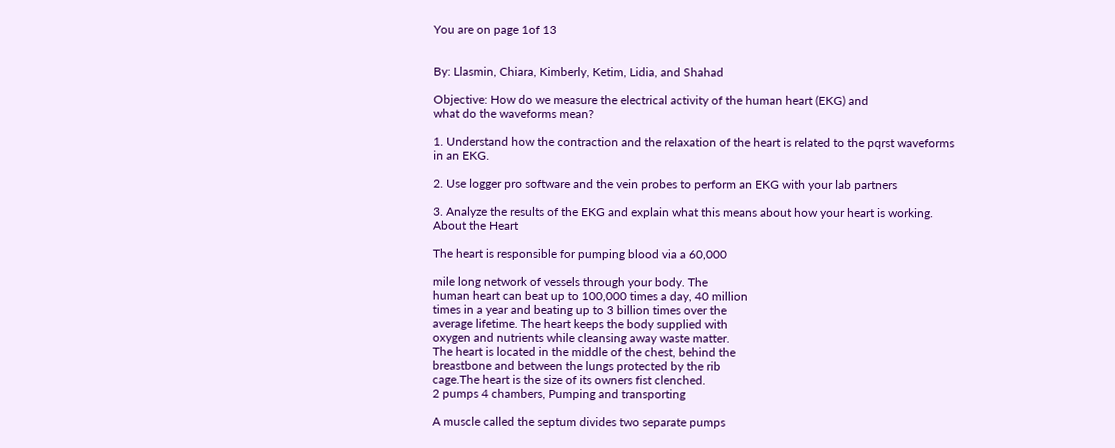You are on page 1of 13


By: Llasmin, Chiara, Kimberly, Ketim, Lidia, and Shahad

Objective: How do we measure the electrical activity of the human heart (EKG) and
what do the waveforms mean?

1. Understand how the contraction and the relaxation of the heart is related to the pqrst waveforms
in an EKG.

2. Use logger pro software and the vein probes to perform an EKG with your lab partners

3. Analyze the results of the EKG and explain what this means about how your heart is working.
About the Heart

The heart is responsible for pumping blood via a 60,000

mile long network of vessels through your body. The
human heart can beat up to 100,000 times a day, 40 million
times in a year and beating up to 3 billion times over the
average lifetime. The heart keeps the body supplied with
oxygen and nutrients while cleansing away waste matter.
The heart is located in the middle of the chest, behind the
breastbone and between the lungs protected by the rib
cage.The heart is the size of its owners fist clenched.
2 pumps 4 chambers, Pumping and transporting

A muscle called the septum divides two separate pumps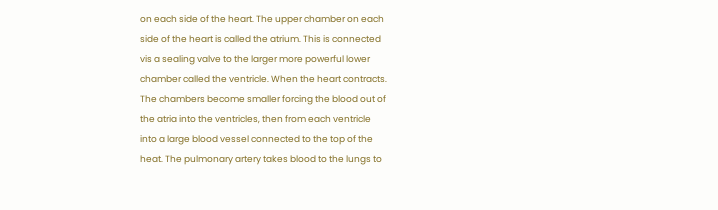on each side of the heart. The upper chamber on each
side of the heart is called the atrium. This is connected
vis a sealing valve to the larger more powerful lower
chamber called the ventricle. When the heart contracts.
The chambers become smaller forcing the blood out of
the atria into the ventricles, then from each ventricle
into a large blood vessel connected to the top of the
heat. The pulmonary artery takes blood to the lungs to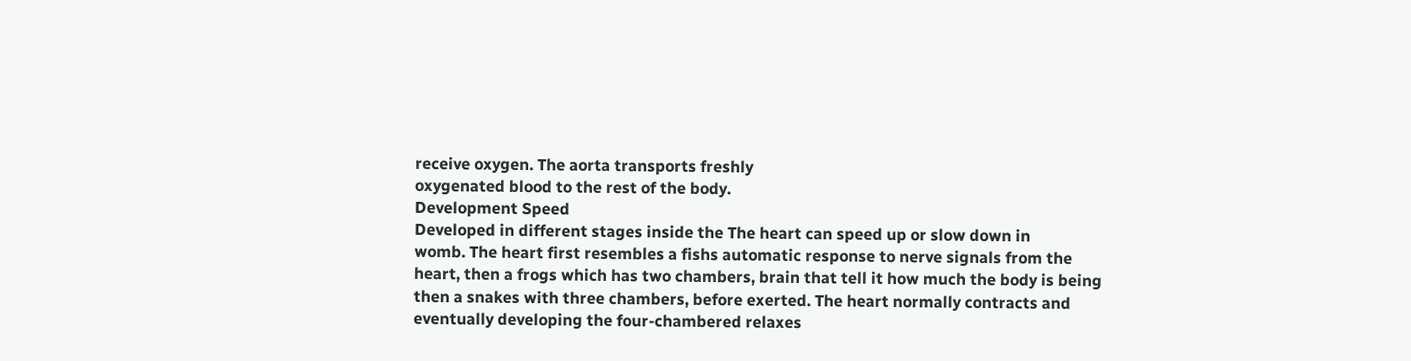receive oxygen. The aorta transports freshly
oxygenated blood to the rest of the body.
Development Speed
Developed in different stages inside the The heart can speed up or slow down in
womb. The heart first resembles a fishs automatic response to nerve signals from the
heart, then a frogs which has two chambers, brain that tell it how much the body is being
then a snakes with three chambers, before exerted. The heart normally contracts and
eventually developing the four-chambered relaxes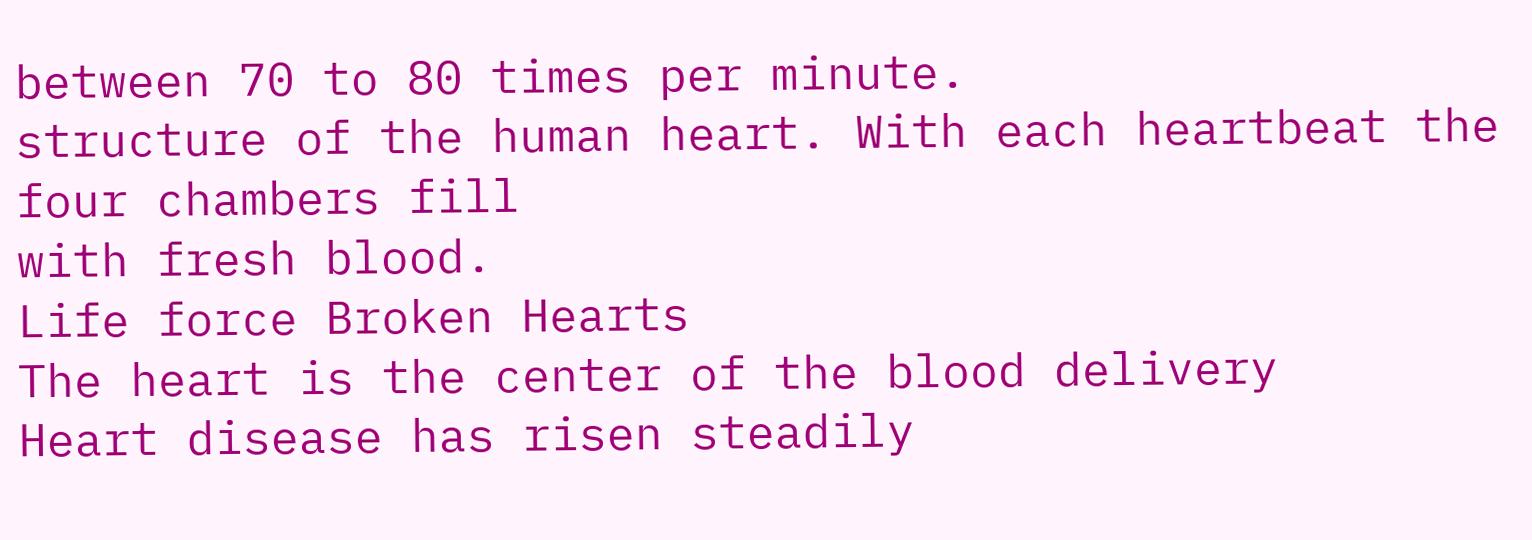between 70 to 80 times per minute.
structure of the human heart. With each heartbeat the four chambers fill
with fresh blood.
Life force Broken Hearts
The heart is the center of the blood delivery
Heart disease has risen steadily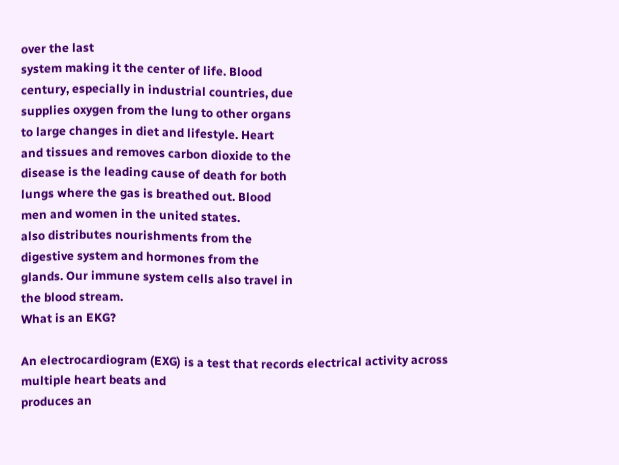over the last
system making it the center of life. Blood
century, especially in industrial countries, due
supplies oxygen from the lung to other organs
to large changes in diet and lifestyle. Heart
and tissues and removes carbon dioxide to the
disease is the leading cause of death for both
lungs where the gas is breathed out. Blood
men and women in the united states.
also distributes nourishments from the
digestive system and hormones from the
glands. Our immune system cells also travel in
the blood stream.
What is an EKG?

An electrocardiogram (EXG) is a test that records electrical activity across multiple heart beats and
produces an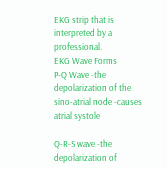EKG strip that is interpreted by a professional.
EKG Wave Forms
P-Q Wave -the depolarization of the
sino-atrial node -causes atrial systole

Q-R-S wave -the depolarization of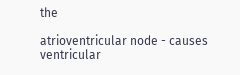the

atrioventricular node - causes
ventricular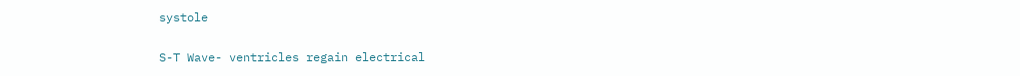systole

S-T Wave- ventricles regain electrical